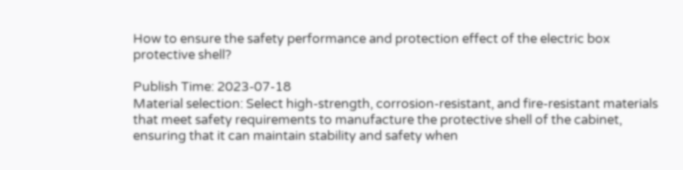How to ensure the safety performance and protection effect of the electric box protective shell?

Publish Time: 2023-07-18
Material selection: Select high-strength, corrosion-resistant, and fire-resistant materials that meet safety requirements to manufacture the protective shell of the cabinet, ensuring that it can maintain stability and safety when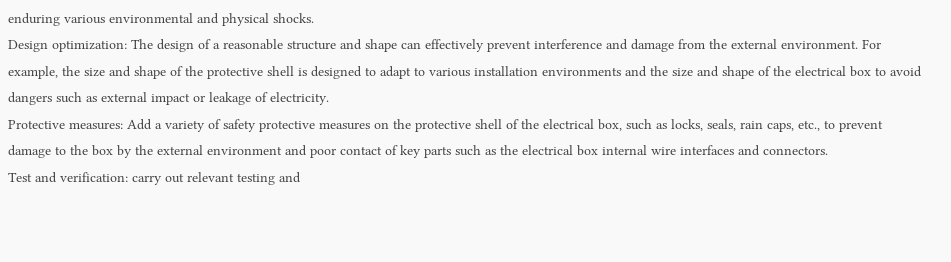enduring various environmental and physical shocks.
Design optimization: The design of a reasonable structure and shape can effectively prevent interference and damage from the external environment. For example, the size and shape of the protective shell is designed to adapt to various installation environments and the size and shape of the electrical box to avoid dangers such as external impact or leakage of electricity.
Protective measures: Add a variety of safety protective measures on the protective shell of the electrical box, such as locks, seals, rain caps, etc., to prevent damage to the box by the external environment and poor contact of key parts such as the electrical box internal wire interfaces and connectors.
Test and verification: carry out relevant testing and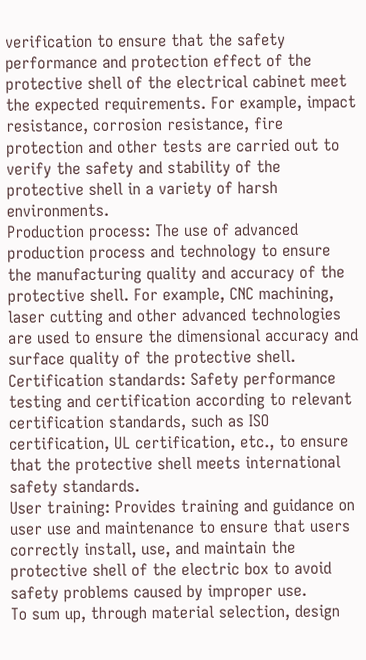verification to ensure that the safety performance and protection effect of the protective shell of the electrical cabinet meet the expected requirements. For example, impact resistance, corrosion resistance, fire protection and other tests are carried out to verify the safety and stability of the protective shell in a variety of harsh environments.
Production process: The use of advanced production process and technology to ensure the manufacturing quality and accuracy of the protective shell. For example, CNC machining, laser cutting and other advanced technologies are used to ensure the dimensional accuracy and surface quality of the protective shell.
Certification standards: Safety performance testing and certification according to relevant certification standards, such as ISO certification, UL certification, etc., to ensure that the protective shell meets international safety standards.
User training: Provides training and guidance on user use and maintenance to ensure that users correctly install, use, and maintain the protective shell of the electric box to avoid safety problems caused by improper use.
To sum up, through material selection, design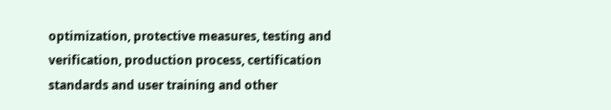optimization, protective measures, testing and verification, production process, certification standards and user training and other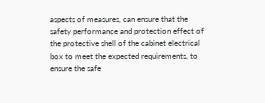aspects of measures, can ensure that the safety performance and protection effect of the protective shell of the cabinet electrical box to meet the expected requirements, to ensure the safe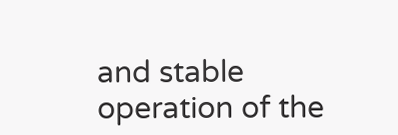and stable operation of the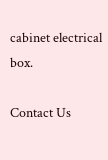cabinet electrical box.

Contact Us